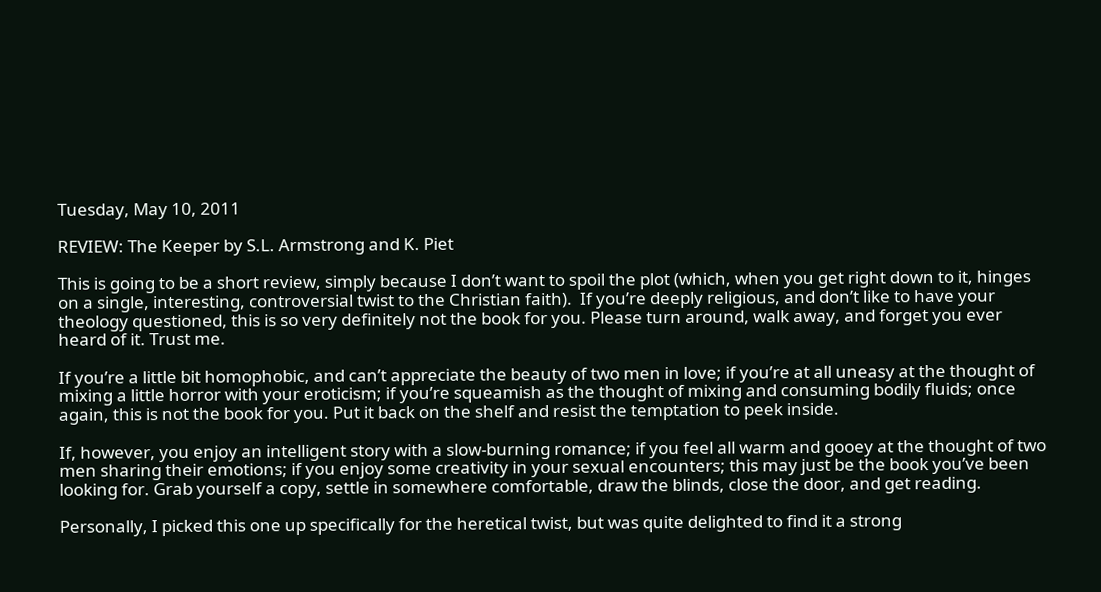Tuesday, May 10, 2011

REVIEW: The Keeper by S.L. Armstrong and K. Piet

This is going to be a short review, simply because I don’t want to spoil the plot (which, when you get right down to it, hinges on a single, interesting, controversial twist to the Christian faith).  If you’re deeply religious, and don’t like to have your theology questioned, this is so very definitely not the book for you. Please turn around, walk away, and forget you ever heard of it. Trust me.

If you’re a little bit homophobic, and can’t appreciate the beauty of two men in love; if you’re at all uneasy at the thought of mixing a little horror with your eroticism; if you’re squeamish as the thought of mixing and consuming bodily fluids; once again, this is not the book for you. Put it back on the shelf and resist the temptation to peek inside.

If, however, you enjoy an intelligent story with a slow-burning romance; if you feel all warm and gooey at the thought of two men sharing their emotions; if you enjoy some creativity in your sexual encounters; this may just be the book you’ve been looking for. Grab yourself a copy, settle in somewhere comfortable, draw the blinds, close the door, and get reading.

Personally, I picked this one up specifically for the heretical twist, but was quite delighted to find it a strong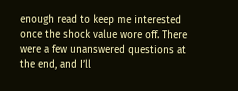enough read to keep me interested once the shock value wore off. There were a few unanswered questions at the end, and I’ll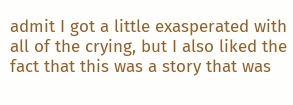admit I got a little exasperated with all of the crying, but I also liked the fact that this was a story that was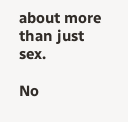about more than just sex.

No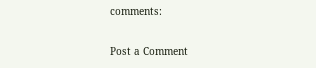comments:

Post a Comment